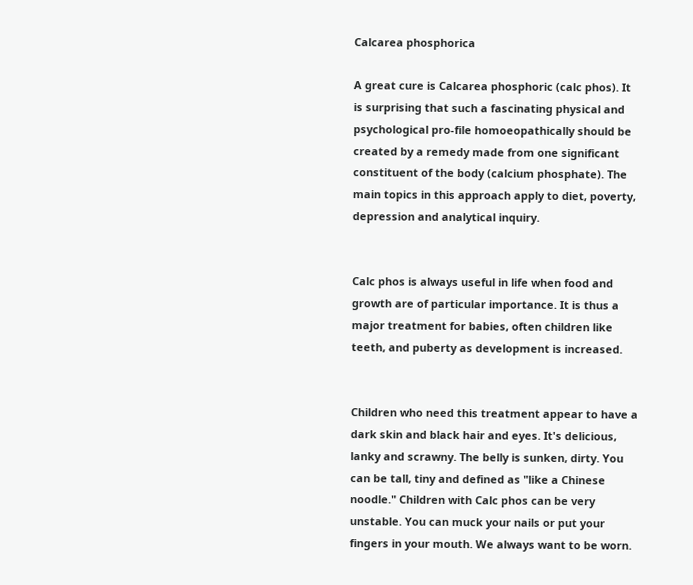Calcarea phosphorica

A great cure is Calcarea phosphoric (calc phos). It is surprising that such a fascinating physical and psychological pro-file homoeopathically should be created by a remedy made from one significant constituent of the body (calcium phosphate). The main topics in this approach apply to diet, poverty, depression and analytical inquiry.


Calc phos is always useful in life when food and growth are of particular importance. It is thus a major treatment for babies, often children like teeth, and puberty as development is increased.


Children who need this treatment appear to have a dark skin and black hair and eyes. It's delicious, lanky and scrawny. The belly is sunken, dirty. You can be tall, tiny and defined as "like a Chinese noodle." Children with Calc phos can be very unstable. You can muck your nails or put your fingers in your mouth. We always want to be worn.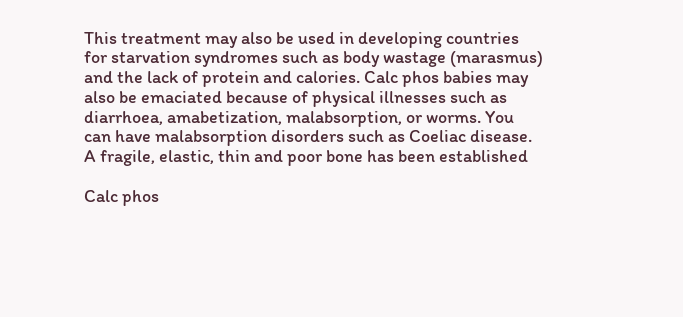This treatment may also be used in developing countries for starvation syndromes such as body wastage (marasmus) and the lack of protein and calories. Calc phos babies may also be emaciated because of physical illnesses such as diarrhoea, amabetization, malabsorption, or worms. You can have malabsorption disorders such as Coeliac disease. A fragile, elastic, thin and poor bone has been established

Calc phos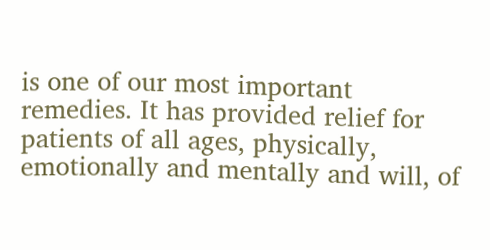is one of our most important remedies. It has provided relief for patients of all ages, physically, emotionally and mentally and will, of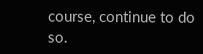course, continue to do so.